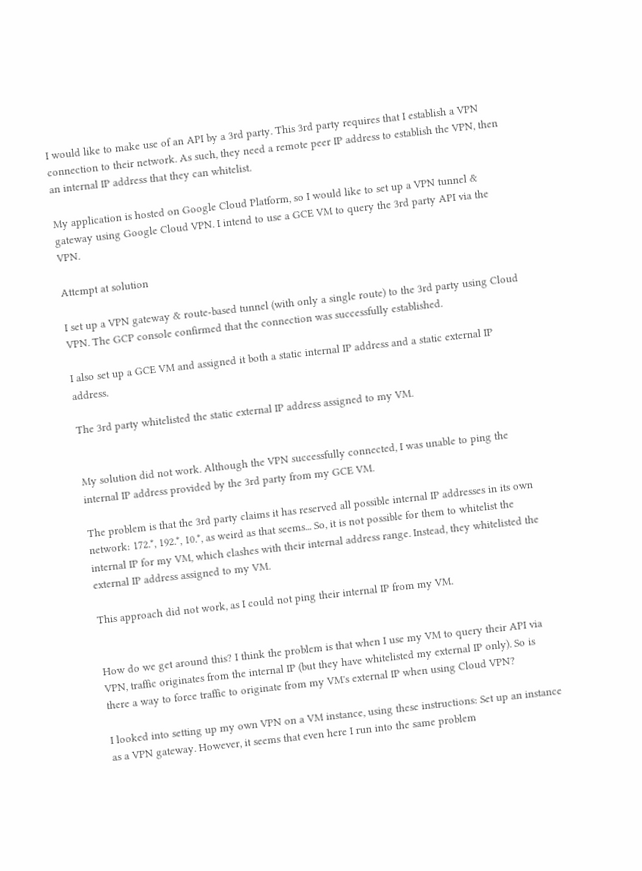I would like to make use of an API by a 3rd party. This 3rd party requires that I establish a VPN connection to their network. As such, they need a remote peer IP address to establish the VPN, then an internal IP address that they can whitelist.

My application is hosted on Google Cloud Platform, so I would like to set up a VPN tunnel & gateway using Google Cloud VPN. I intend to use a GCE VM to query the 3rd party API via the VPN.

Attempt at solution

I set up a VPN gateway & route-based tunnel (with only a single route) to the 3rd party using Cloud VPN. The GCP console confirmed that the connection was successfully established.

I also set up a GCE VM and assigned it both a static internal IP address and a static external IP address.

The 3rd party whitelisted the static external IP address assigned to my VM.


My solution did not work. Although the VPN successfully connected, I was unable to ping the internal IP address provided by the 3rd party from my GCE VM.

The problem is that the 3rd party claims it has reserved all possible internal IP addresses in its own network: 172.*, 192.*, 10.*, as weird as that seems... So, it is not possible for them to whitelist the internal IP for my VM, which clashes with their internal address range. Instead, they whitelisted the external IP address assigned to my VM.

This approach did not work, as I could not ping their internal IP from my VM.


How do we get around this? I think the problem is that when I use my VM to query their API via VPN, traffic originates from the internal IP (but they have whitelisted my external IP only). So is there a way to force traffic to originate from my VM's external IP when using Cloud VPN?

I looked into setting up my own VPN on a VM instance, using these instructions: Set up an instance as a VPN gateway. However, it seems that even here I run into the same problem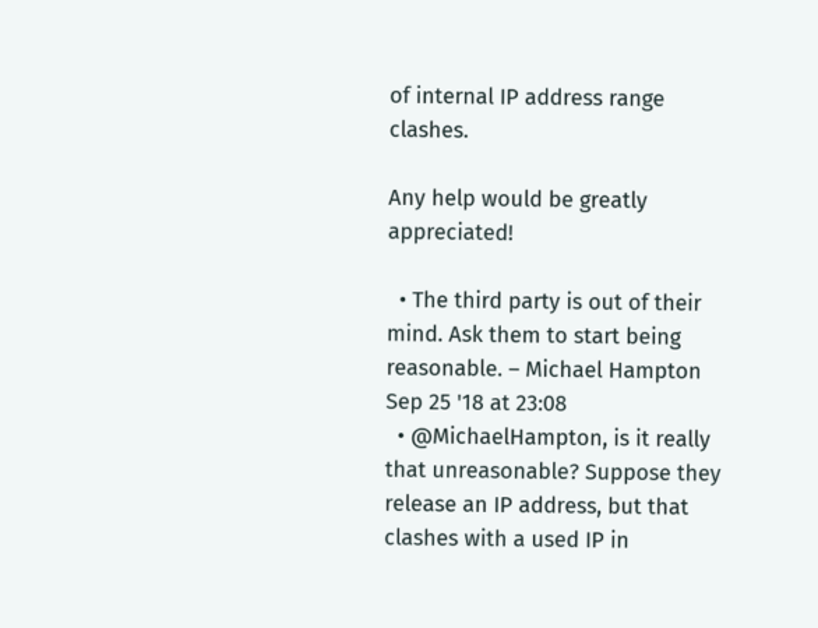of internal IP address range clashes.

Any help would be greatly appreciated!

  • The third party is out of their mind. Ask them to start being reasonable. – Michael Hampton Sep 25 '18 at 23:08
  • @MichaelHampton, is it really that unreasonable? Suppose they release an IP address, but that clashes with a used IP in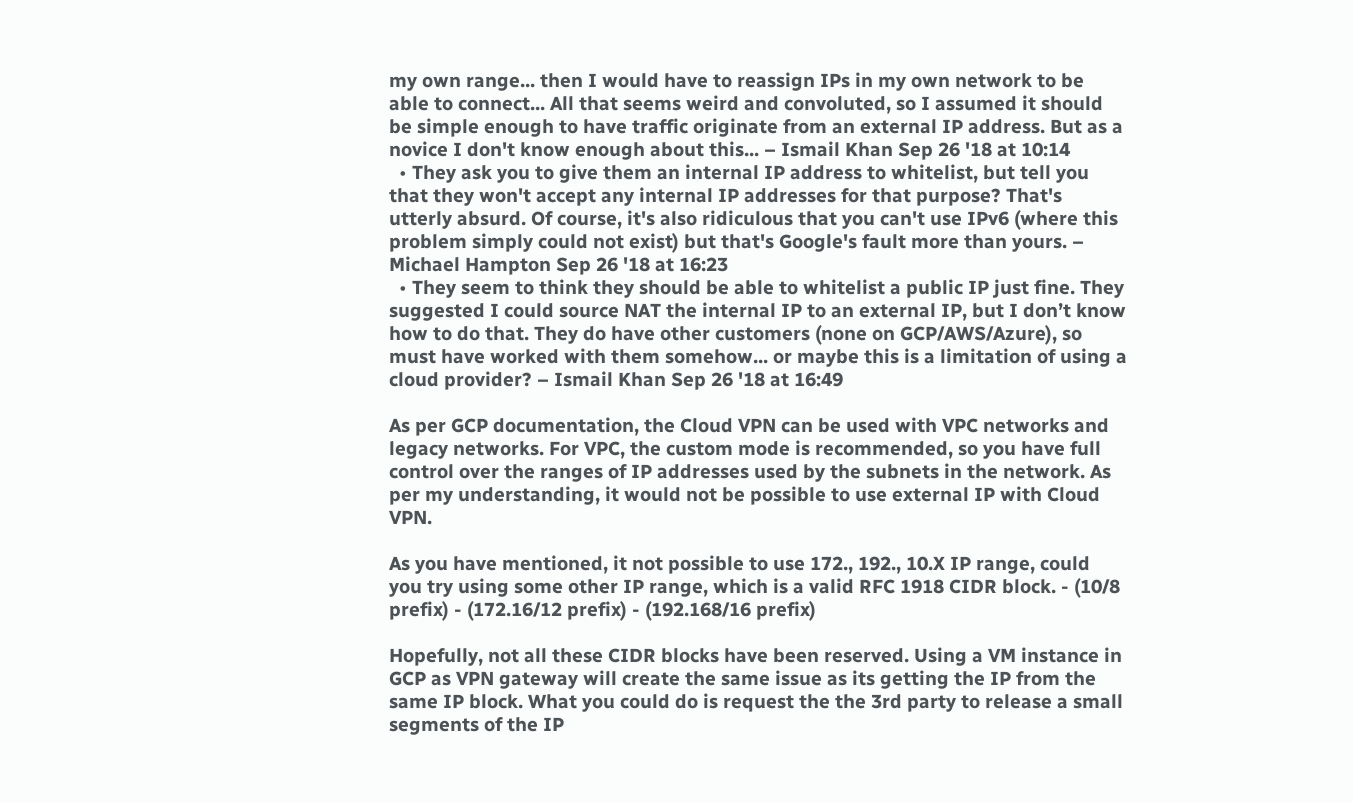my own range... then I would have to reassign IPs in my own network to be able to connect... All that seems weird and convoluted, so I assumed it should be simple enough to have traffic originate from an external IP address. But as a novice I don't know enough about this... – Ismail Khan Sep 26 '18 at 10:14
  • They ask you to give them an internal IP address to whitelist, but tell you that they won't accept any internal IP addresses for that purpose? That's utterly absurd. Of course, it's also ridiculous that you can't use IPv6 (where this problem simply could not exist) but that's Google's fault more than yours. – Michael Hampton Sep 26 '18 at 16:23
  • They seem to think they should be able to whitelist a public IP just fine. They suggested I could source NAT the internal IP to an external IP, but I don’t know how to do that. They do have other customers (none on GCP/AWS/Azure), so must have worked with them somehow... or maybe this is a limitation of using a cloud provider? – Ismail Khan Sep 26 '18 at 16:49

As per GCP documentation, the Cloud VPN can be used with VPC networks and legacy networks. For VPC, the custom mode is recommended, so you have full control over the ranges of IP addresses used by the subnets in the network. As per my understanding, it would not be possible to use external IP with Cloud VPN.

As you have mentioned, it not possible to use 172., 192., 10.X IP range, could you try using some other IP range, which is a valid RFC 1918 CIDR block. - (10/8 prefix) - (172.16/12 prefix) - (192.168/16 prefix)

Hopefully, not all these CIDR blocks have been reserved. Using a VM instance in GCP as VPN gateway will create the same issue as its getting the IP from the same IP block. What you could do is request the the 3rd party to release a small segments of the IP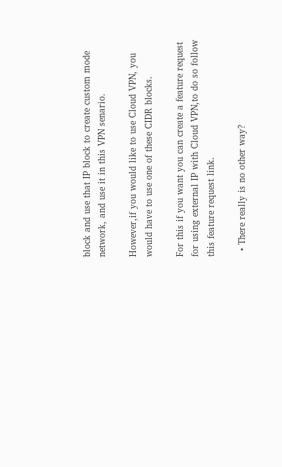block and use that IP block to create custom mode network, and use it in this VPN senario.

However,if you would like to use Cloud VPN, you would have to use one of these CIDR blocks.

For this if you want you can create a feature request for using external IP with Cloud VPN,to do so follow this feature request link.

  • There really is no other way?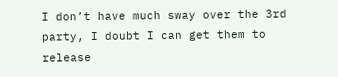I don’t have much sway over the 3rd party, I doubt I can get them to release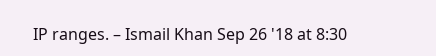IP ranges. – Ismail Khan Sep 26 '18 at 8:30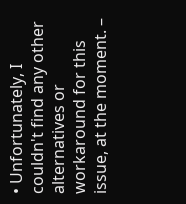• Unfortunately, I couldn't find any other alternatives or workaround for this issue, at the moment. –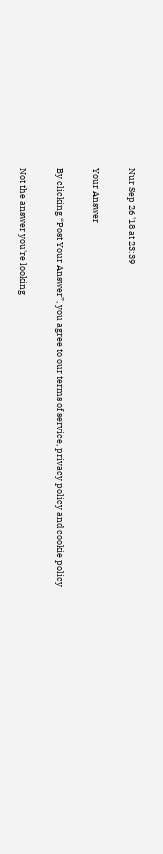Nur Sep 26 '18 at 23:39

Your Answer

By clicking “Post Your Answer”, you agree to our terms of service, privacy policy and cookie policy

Not the answer you're looking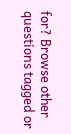for? Browse other questions tagged or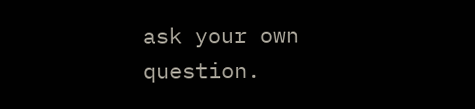ask your own question.